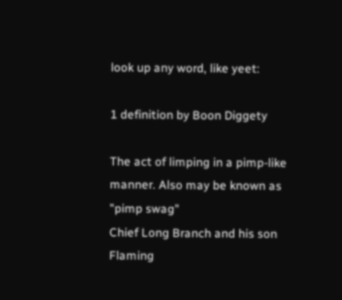look up any word, like yeet:

1 definition by Boon Diggety

The act of limping in a pimp-like manner. Also may be known as "pimp swag"
Chief Long Branch and his son Flaming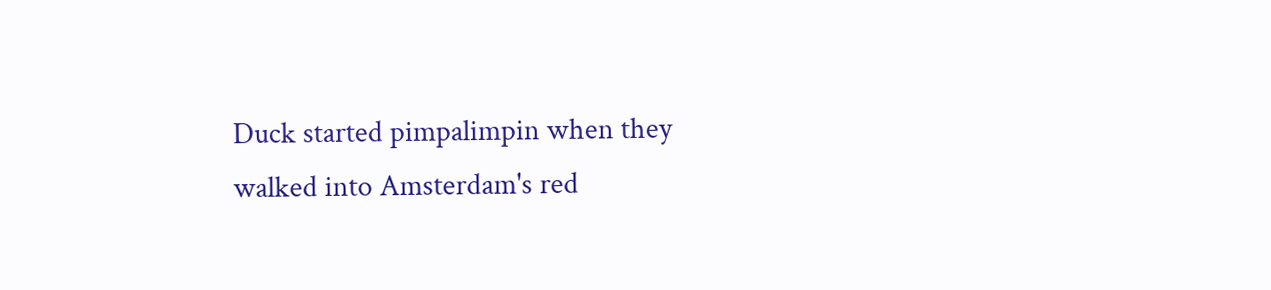Duck started pimpalimpin when they walked into Amsterdam's red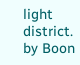light district.
by Boon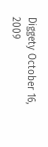Diggety October 16, 2009